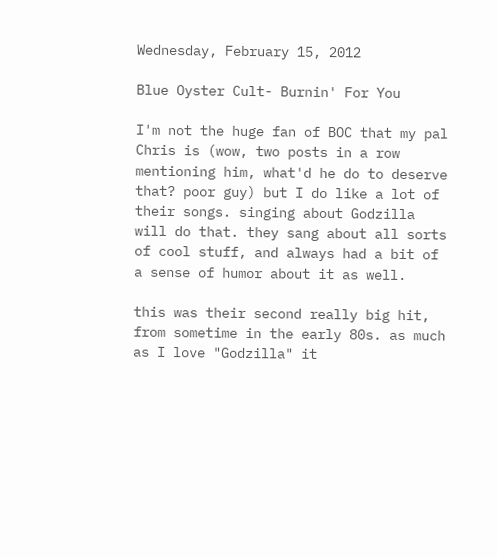Wednesday, February 15, 2012

Blue Oyster Cult- Burnin' For You

I'm not the huge fan of BOC that my pal Chris is (wow, two posts in a row mentioning him, what'd he do to deserve that? poor guy) but I do like a lot of their songs. singing about Godzilla will do that. they sang about all sorts of cool stuff, and always had a bit of a sense of humor about it as well.

this was their second really big hit, from sometime in the early 80s. as much as I love "Godzilla" it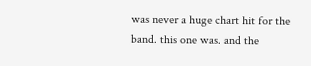was never a huge chart hit for the band. this one was. and the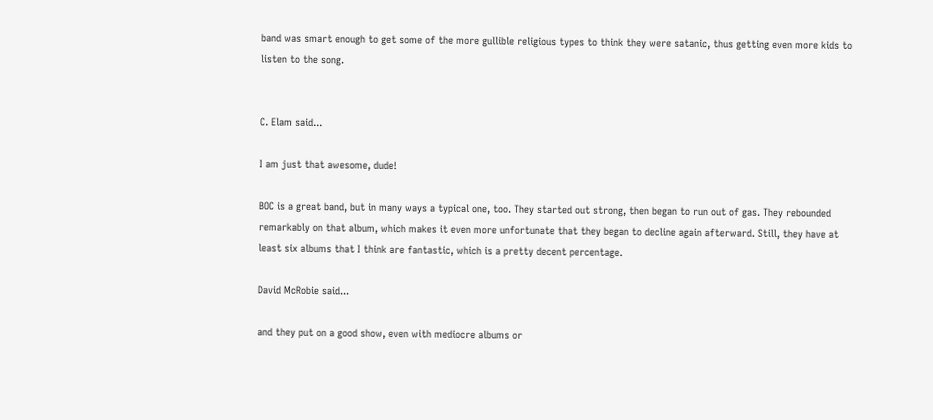band was smart enough to get some of the more gullible religious types to think they were satanic, thus getting even more kids to listen to the song.


C. Elam said...

I am just that awesome, dude!

BOC is a great band, but in many ways a typical one, too. They started out strong, then began to run out of gas. They rebounded remarkably on that album, which makes it even more unfortunate that they began to decline again afterward. Still, they have at least six albums that I think are fantastic, which is a pretty decent percentage.

David McRobie said...

and they put on a good show, even with mediocre albums or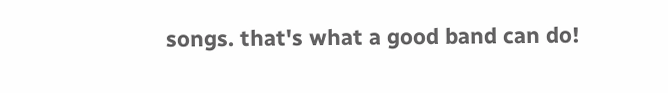songs. that's what a good band can do!